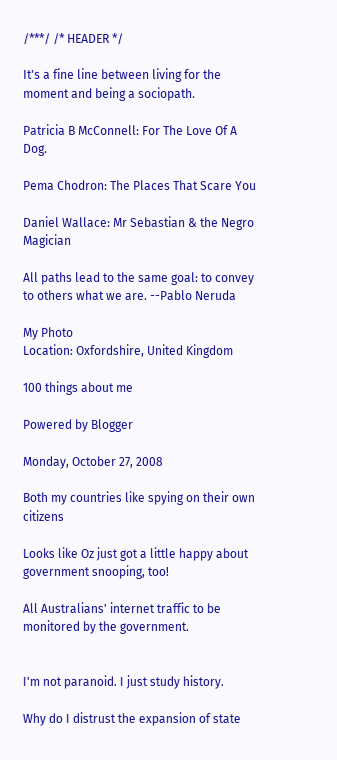/***/ /* HEADER */

It's a fine line between living for the moment and being a sociopath.

Patricia B McConnell: For The Love Of A Dog.

Pema Chodron: The Places That Scare You

Daniel Wallace: Mr Sebastian & the Negro Magician

All paths lead to the same goal: to convey to others what we are. --Pablo Neruda

My Photo
Location: Oxfordshire, United Kingdom

100 things about me

Powered by Blogger

Monday, October 27, 2008

Both my countries like spying on their own citizens

Looks like Oz just got a little happy about government snooping, too!

All Australians' internet traffic to be monitored by the government.


I'm not paranoid. I just study history.

Why do I distrust the expansion of state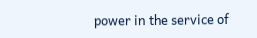power in the service of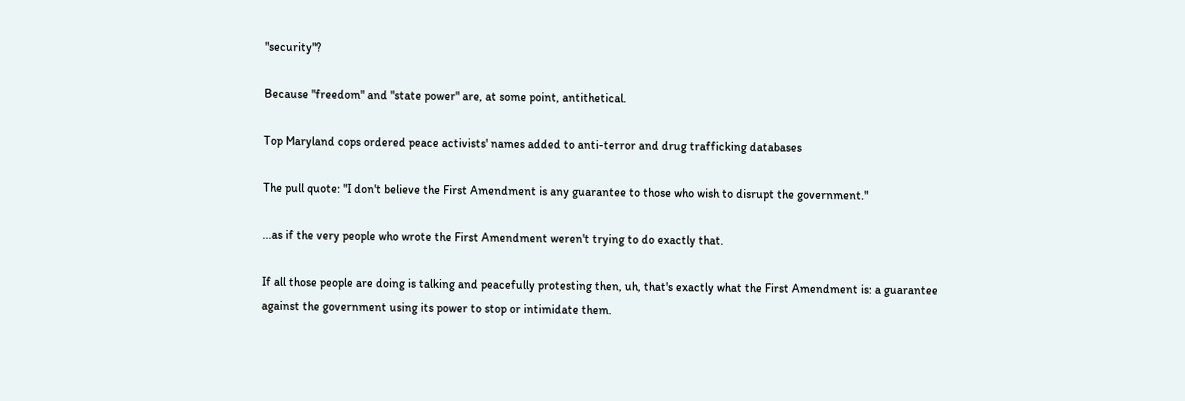"security"?

Because "freedom" and "state power" are, at some point, antithetical.

Top Maryland cops ordered peace activists' names added to anti-terror and drug trafficking databases

The pull quote: "I don't believe the First Amendment is any guarantee to those who wish to disrupt the government."

...as if the very people who wrote the First Amendment weren't trying to do exactly that.

If all those people are doing is talking and peacefully protesting then, uh, that's exactly what the First Amendment is: a guarantee against the government using its power to stop or intimidate them.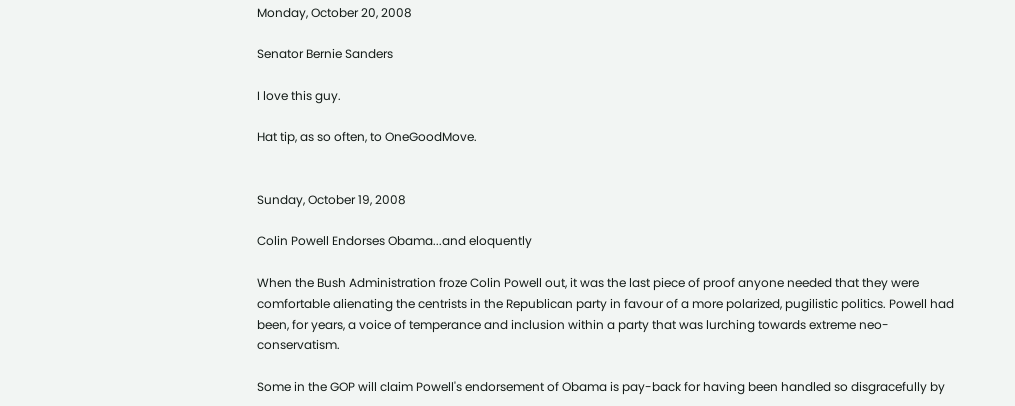Monday, October 20, 2008

Senator Bernie Sanders

I love this guy.

Hat tip, as so often, to OneGoodMove.


Sunday, October 19, 2008

Colin Powell Endorses Obama...and eloquently

When the Bush Administration froze Colin Powell out, it was the last piece of proof anyone needed that they were comfortable alienating the centrists in the Republican party in favour of a more polarized, pugilistic politics. Powell had been, for years, a voice of temperance and inclusion within a party that was lurching towards extreme neo-conservatism.

Some in the GOP will claim Powell's endorsement of Obama is pay-back for having been handled so disgracefully by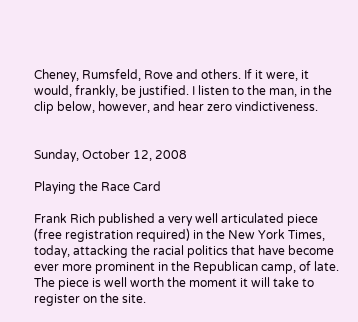Cheney, Rumsfeld, Rove and others. If it were, it would, frankly, be justified. I listen to the man, in the clip below, however, and hear zero vindictiveness.


Sunday, October 12, 2008

Playing the Race Card

Frank Rich published a very well articulated piece (free registration required) in the New York Times, today, attacking the racial politics that have become ever more prominent in the Republican camp, of late. The piece is well worth the moment it will take to register on the site.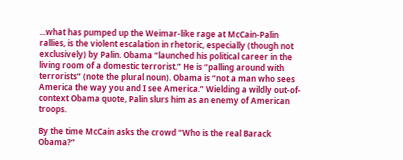...what has pumped up the Weimar-like rage at McCain-Palin rallies, is the violent escalation in rhetoric, especially (though not exclusively) by Palin. Obama “launched his political career in the living room of a domestic terrorist.” He is “palling around with terrorists” (note the plural noun). Obama is “not a man who sees America the way you and I see America.” Wielding a wildly out-of-context Obama quote, Palin slurs him as an enemy of American troops.

By the time McCain asks the crowd “Who is the real Barack Obama?”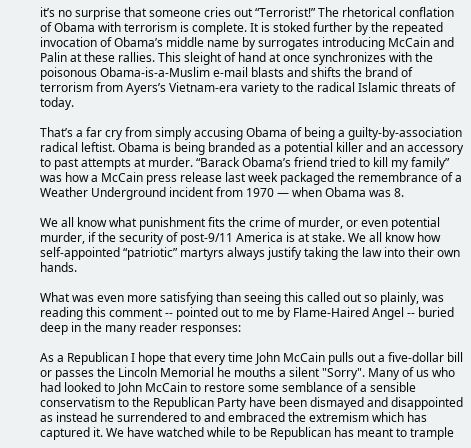it’s no surprise that someone cries out “Terrorist!” The rhetorical conflation of Obama with terrorism is complete. It is stoked further by the repeated invocation of Obama’s middle name by surrogates introducing McCain and Palin at these rallies. This sleight of hand at once synchronizes with the poisonous Obama-is-a-Muslim e-mail blasts and shifts the brand of terrorism from Ayers’s Vietnam-era variety to the radical Islamic threats of today.

That’s a far cry from simply accusing Obama of being a guilty-by-association radical leftist. Obama is being branded as a potential killer and an accessory to past attempts at murder. “Barack Obama’s friend tried to kill my family” was how a McCain press release last week packaged the remembrance of a Weather Underground incident from 1970 — when Obama was 8.

We all know what punishment fits the crime of murder, or even potential murder, if the security of post-9/11 America is at stake. We all know how self-appointed “patriotic” martyrs always justify taking the law into their own hands.

What was even more satisfying than seeing this called out so plainly, was reading this comment -- pointed out to me by Flame-Haired Angel -- buried deep in the many reader responses:

As a Republican I hope that every time John McCain pulls out a five-dollar bill or passes the Lincoln Memorial he mouths a silent "Sorry". Many of us who had looked to John McCain to restore some semblance of a sensible conservatism to the Republican Party have been dismayed and disappointed as instead he surrendered to and embraced the extremism which has captured it. We have watched while to be Republican has meant to trample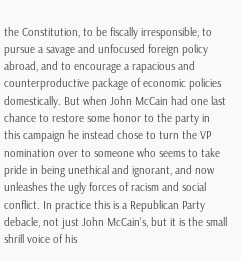the Constitution, to be fiscally irresponsible, to pursue a savage and unfocused foreign policy abroad, and to encourage a rapacious and counterproductive package of economic policies domestically. But when John McCain had one last chance to restore some honor to the party in this campaign he instead chose to turn the VP nomination over to someone who seems to take pride in being unethical and ignorant, and now unleashes the ugly forces of racism and social conflict. In practice this is a Republican Party debacle, not just John McCain's, but it is the small shrill voice of his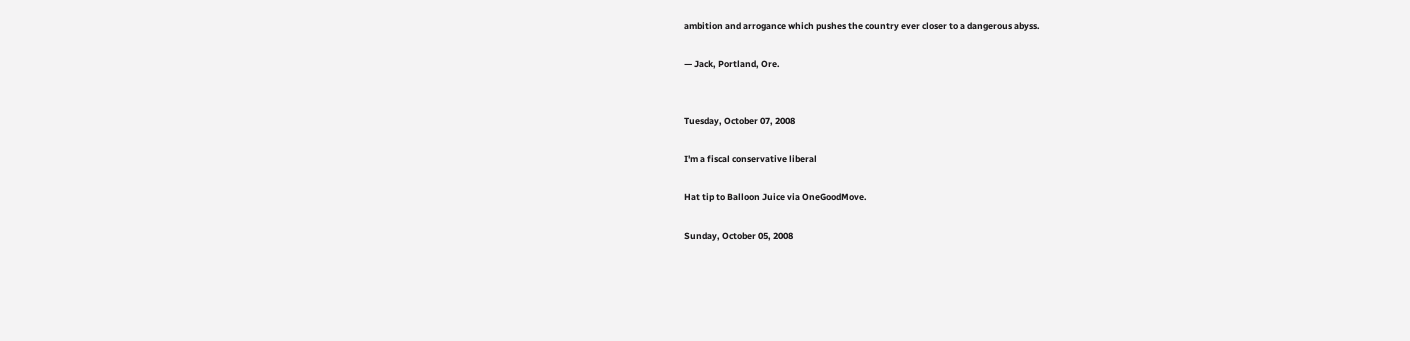ambition and arrogance which pushes the country ever closer to a dangerous abyss.

— Jack, Portland, Ore.


Tuesday, October 07, 2008

I'm a fiscal conservative liberal

Hat tip to Balloon Juice via OneGoodMove.

Sunday, October 05, 2008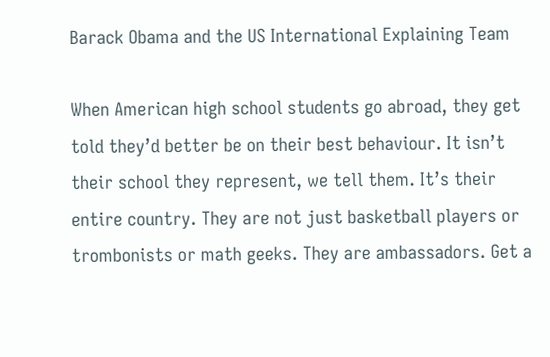Barack Obama and the US International Explaining Team

When American high school students go abroad, they get told they’d better be on their best behaviour. It isn’t their school they represent, we tell them. It’s their entire country. They are not just basketball players or trombonists or math geeks. They are ambassadors. Get a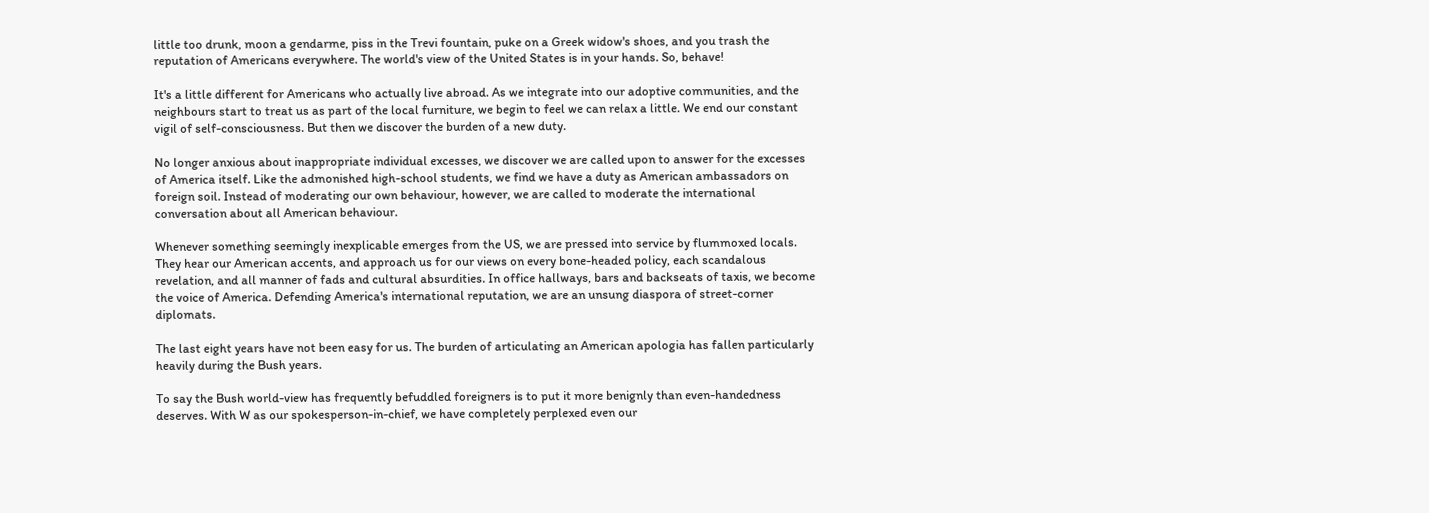little too drunk, moon a gendarme, piss in the Trevi fountain, puke on a Greek widow's shoes, and you trash the reputation of Americans everywhere. The world's view of the United States is in your hands. So, behave!

It's a little different for Americans who actually live abroad. As we integrate into our adoptive communities, and the neighbours start to treat us as part of the local furniture, we begin to feel we can relax a little. We end our constant vigil of self-consciousness. But then we discover the burden of a new duty.

No longer anxious about inappropriate individual excesses, we discover we are called upon to answer for the excesses of America itself. Like the admonished high-school students, we find we have a duty as American ambassadors on foreign soil. Instead of moderating our own behaviour, however, we are called to moderate the international conversation about all American behaviour.

Whenever something seemingly inexplicable emerges from the US, we are pressed into service by flummoxed locals. They hear our American accents, and approach us for our views on every bone-headed policy, each scandalous revelation, and all manner of fads and cultural absurdities. In office hallways, bars and backseats of taxis, we become the voice of America. Defending America's international reputation, we are an unsung diaspora of street-corner diplomats.

The last eight years have not been easy for us. The burden of articulating an American apologia has fallen particularly heavily during the Bush years.

To say the Bush world-view has frequently befuddled foreigners is to put it more benignly than even-handedness deserves. With W as our spokesperson-in-chief, we have completely perplexed even our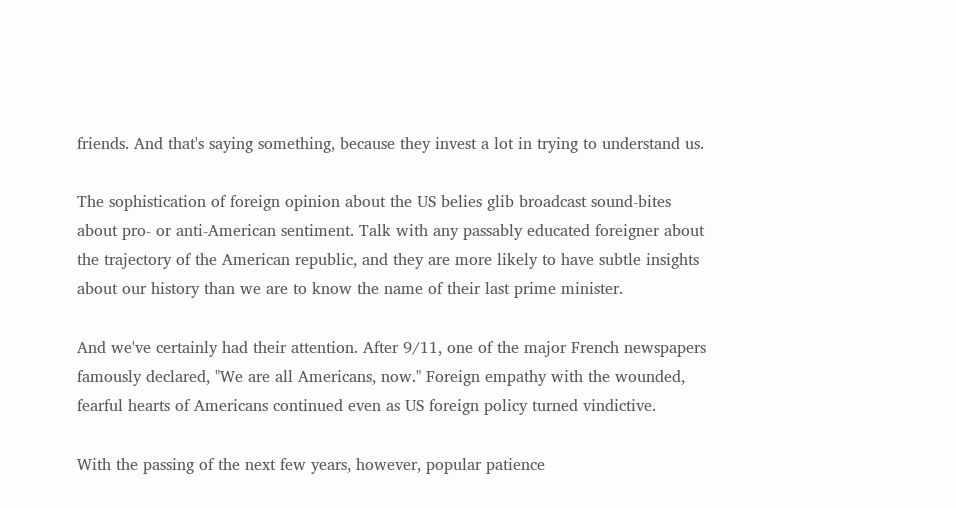friends. And that's saying something, because they invest a lot in trying to understand us.

The sophistication of foreign opinion about the US belies glib broadcast sound-bites about pro- or anti-American sentiment. Talk with any passably educated foreigner about the trajectory of the American republic, and they are more likely to have subtle insights about our history than we are to know the name of their last prime minister.

And we've certainly had their attention. After 9/11, one of the major French newspapers famously declared, "We are all Americans, now." Foreign empathy with the wounded, fearful hearts of Americans continued even as US foreign policy turned vindictive.

With the passing of the next few years, however, popular patience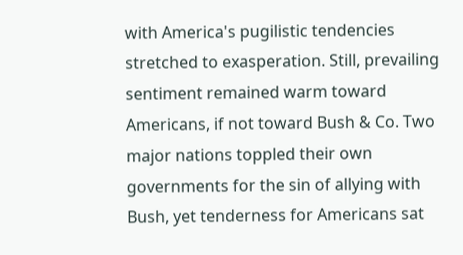with America's pugilistic tendencies stretched to exasperation. Still, prevailing sentiment remained warm toward Americans, if not toward Bush & Co. Two major nations toppled their own governments for the sin of allying with Bush, yet tenderness for Americans sat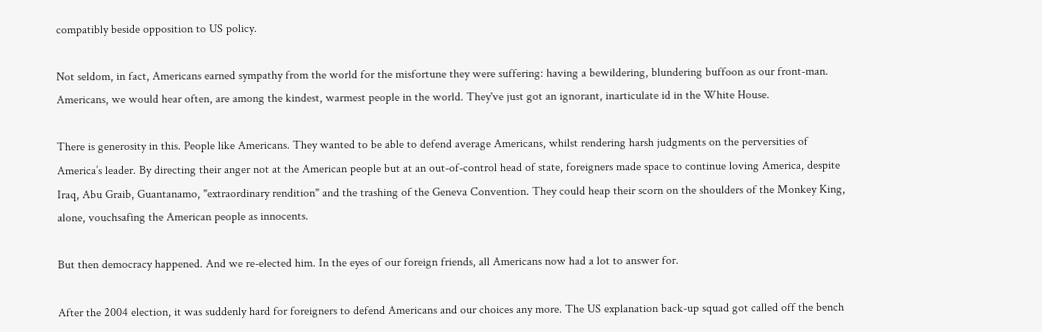compatibly beside opposition to US policy.

Not seldom, in fact, Americans earned sympathy from the world for the misfortune they were suffering: having a bewildering, blundering buffoon as our front-man. Americans, we would hear often, are among the kindest, warmest people in the world. They've just got an ignorant, inarticulate id in the White House.

There is generosity in this. People like Americans. They wanted to be able to defend average Americans, whilst rendering harsh judgments on the perversities of America’s leader. By directing their anger not at the American people but at an out-of-control head of state, foreigners made space to continue loving America, despite Iraq, Abu Graib, Guantanamo, "extraordinary rendition" and the trashing of the Geneva Convention. They could heap their scorn on the shoulders of the Monkey King, alone, vouchsafing the American people as innocents.

But then democracy happened. And we re-elected him. In the eyes of our foreign friends, all Americans now had a lot to answer for.

After the 2004 election, it was suddenly hard for foreigners to defend Americans and our choices any more. The US explanation back-up squad got called off the bench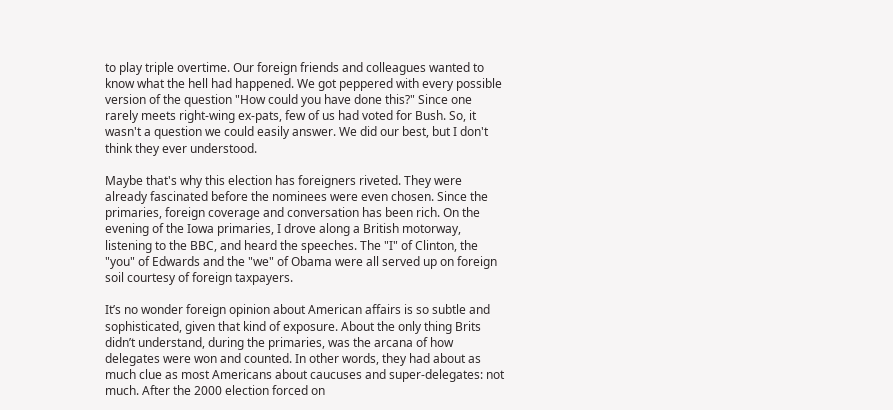to play triple overtime. Our foreign friends and colleagues wanted to know what the hell had happened. We got peppered with every possible version of the question "How could you have done this?" Since one rarely meets right-wing ex-pats, few of us had voted for Bush. So, it wasn't a question we could easily answer. We did our best, but I don't think they ever understood.

Maybe that's why this election has foreigners riveted. They were already fascinated before the nominees were even chosen. Since the primaries, foreign coverage and conversation has been rich. On the evening of the Iowa primaries, I drove along a British motorway, listening to the BBC, and heard the speeches. The "I" of Clinton, the "you" of Edwards and the "we" of Obama were all served up on foreign soil courtesy of foreign taxpayers.

It’s no wonder foreign opinion about American affairs is so subtle and sophisticated, given that kind of exposure. About the only thing Brits didn’t understand, during the primaries, was the arcana of how delegates were won and counted. In other words, they had about as much clue as most Americans about caucuses and super-delegates: not much. After the 2000 election forced on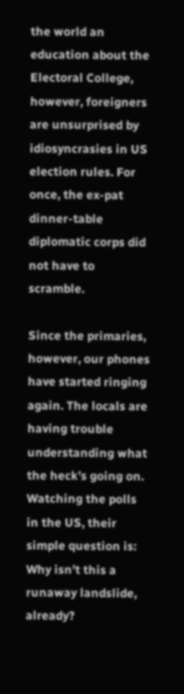the world an education about the Electoral College, however, foreigners are unsurprised by idiosyncrasies in US election rules. For once, the ex-pat dinner-table diplomatic corps did not have to scramble.

Since the primaries, however, our phones have started ringing again. The locals are having trouble understanding what the heck’s going on. Watching the polls in the US, their simple question is: Why isn’t this a runaway landslide, already?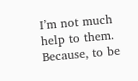I’m not much help to them. Because, to be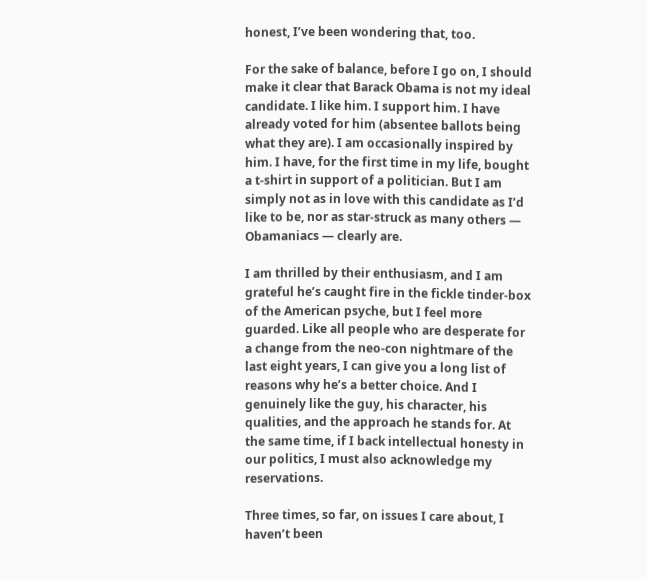honest, I’ve been wondering that, too.

For the sake of balance, before I go on, I should make it clear that Barack Obama is not my ideal candidate. I like him. I support him. I have already voted for him (absentee ballots being what they are). I am occasionally inspired by him. I have, for the first time in my life, bought a t-shirt in support of a politician. But I am simply not as in love with this candidate as I’d like to be, nor as star-struck as many others — Obamaniacs — clearly are.

I am thrilled by their enthusiasm, and I am grateful he’s caught fire in the fickle tinder-box of the American psyche, but I feel more guarded. Like all people who are desperate for a change from the neo-con nightmare of the last eight years, I can give you a long list of reasons why he’s a better choice. And I genuinely like the guy, his character, his qualities, and the approach he stands for. At the same time, if I back intellectual honesty in our politics, I must also acknowledge my reservations.

Three times, so far, on issues I care about, I haven’t been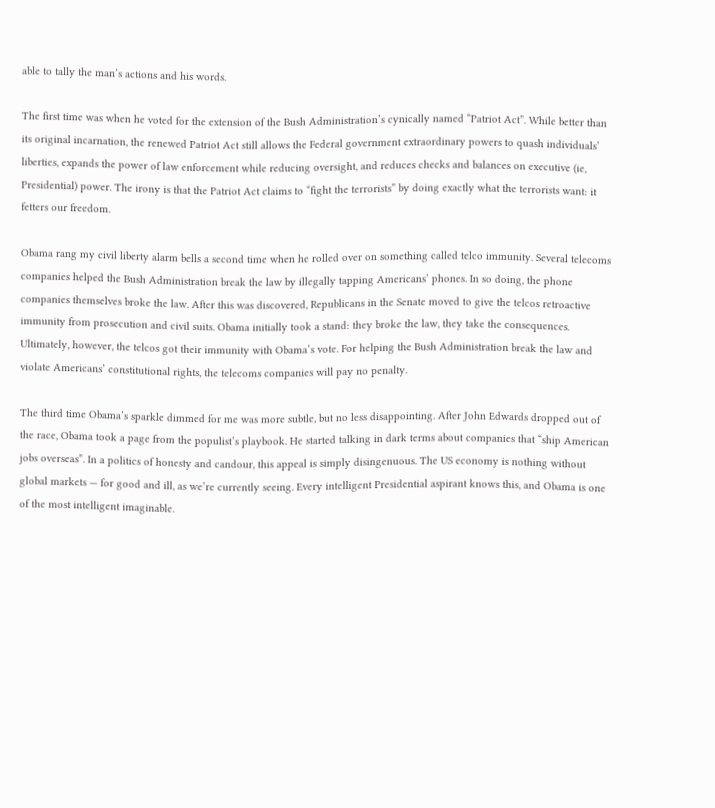able to tally the man’s actions and his words.

The first time was when he voted for the extension of the Bush Administration’s cynically named “Patriot Act”. While better than its original incarnation, the renewed Patriot Act still allows the Federal government extraordinary powers to quash individuals’ liberties, expands the power of law enforcement while reducing oversight, and reduces checks and balances on executive (ie, Presidential) power. The irony is that the Patriot Act claims to “fight the terrorists” by doing exactly what the terrorists want: it fetters our freedom.

Obama rang my civil liberty alarm bells a second time when he rolled over on something called telco immunity. Several telecoms companies helped the Bush Administration break the law by illegally tapping Americans’ phones. In so doing, the phone companies themselves broke the law. After this was discovered, Republicans in the Senate moved to give the telcos retroactive immunity from prosecution and civil suits. Obama initially took a stand: they broke the law, they take the consequences. Ultimately, however, the telcos got their immunity with Obama’s vote. For helping the Bush Administration break the law and violate Americans’ constitutional rights, the telecoms companies will pay no penalty.

The third time Obama’s sparkle dimmed for me was more subtle, but no less disappointing. After John Edwards dropped out of the race, Obama took a page from the populist’s playbook. He started talking in dark terms about companies that “ship American jobs overseas”. In a politics of honesty and candour, this appeal is simply disingenuous. The US economy is nothing without global markets — for good and ill, as we’re currently seeing. Every intelligent Presidential aspirant knows this, and Obama is one of the most intelligent imaginable.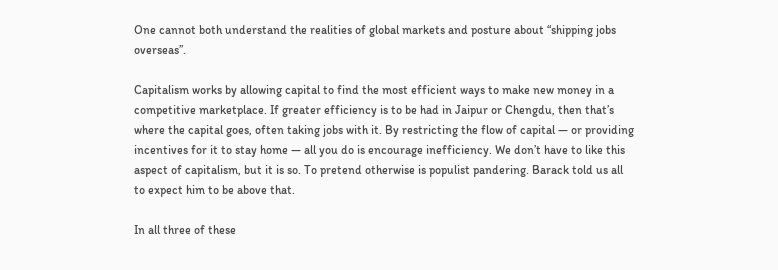One cannot both understand the realities of global markets and posture about “shipping jobs overseas”.

Capitalism works by allowing capital to find the most efficient ways to make new money in a competitive marketplace. If greater efficiency is to be had in Jaipur or Chengdu, then that’s where the capital goes, often taking jobs with it. By restricting the flow of capital — or providing incentives for it to stay home — all you do is encourage inefficiency. We don’t have to like this aspect of capitalism, but it is so. To pretend otherwise is populist pandering. Barack told us all to expect him to be above that.

In all three of these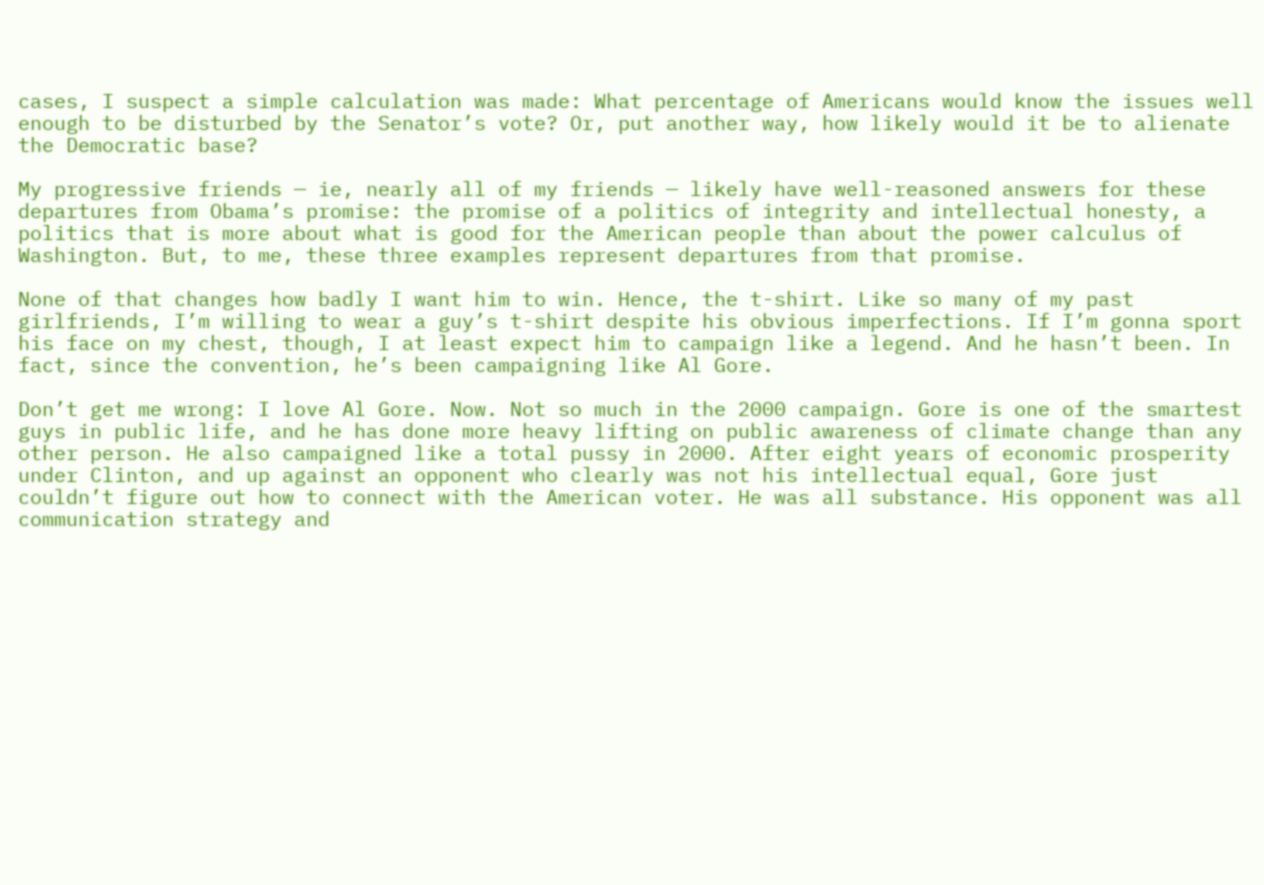cases, I suspect a simple calculation was made: What percentage of Americans would know the issues well enough to be disturbed by the Senator’s vote? Or, put another way, how likely would it be to alienate the Democratic base?

My progressive friends — ie, nearly all of my friends — likely have well-reasoned answers for these departures from Obama’s promise: the promise of a politics of integrity and intellectual honesty, a politics that is more about what is good for the American people than about the power calculus of Washington. But, to me, these three examples represent departures from that promise.

None of that changes how badly I want him to win. Hence, the t-shirt. Like so many of my past girlfriends, I’m willing to wear a guy’s t-shirt despite his obvious imperfections. If I’m gonna sport his face on my chest, though, I at least expect him to campaign like a legend. And he hasn’t been. In fact, since the convention, he’s been campaigning like Al Gore.

Don’t get me wrong: I love Al Gore. Now. Not so much in the 2000 campaign. Gore is one of the smartest guys in public life, and he has done more heavy lifting on public awareness of climate change than any other person. He also campaigned like a total pussy in 2000. After eight years of economic prosperity under Clinton, and up against an opponent who clearly was not his intellectual equal, Gore just couldn’t figure out how to connect with the American voter. He was all substance. His opponent was all communication strategy and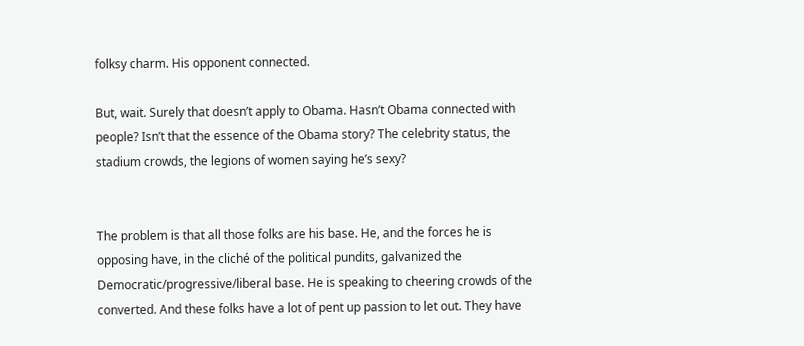folksy charm. His opponent connected.

But, wait. Surely that doesn’t apply to Obama. Hasn’t Obama connected with people? Isn’t that the essence of the Obama story? The celebrity status, the stadium crowds, the legions of women saying he’s sexy?


The problem is that all those folks are his base. He, and the forces he is opposing have, in the cliché of the political pundits, galvanized the Democratic/progressive/liberal base. He is speaking to cheering crowds of the converted. And these folks have a lot of pent up passion to let out. They have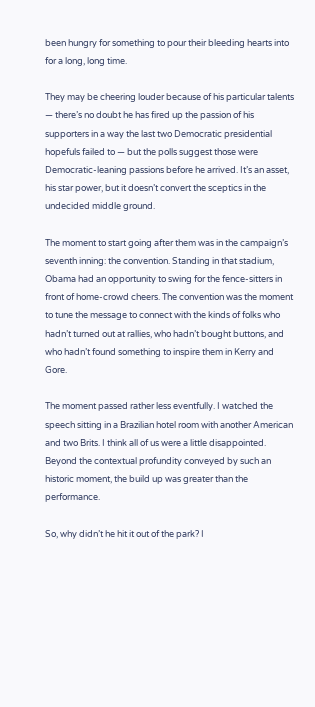been hungry for something to pour their bleeding hearts into for a long, long time.

They may be cheering louder because of his particular talents — there’s no doubt he has fired up the passion of his supporters in a way the last two Democratic presidential hopefuls failed to — but the polls suggest those were Democratic-leaning passions before he arrived. It’s an asset, his star power, but it doesn’t convert the sceptics in the undecided middle ground.

The moment to start going after them was in the campaign’s seventh inning: the convention. Standing in that stadium, Obama had an opportunity to swing for the fence-sitters in front of home-crowd cheers. The convention was the moment to tune the message to connect with the kinds of folks who hadn’t turned out at rallies, who hadn’t bought buttons, and who hadn’t found something to inspire them in Kerry and Gore.

The moment passed rather less eventfully. I watched the speech sitting in a Brazilian hotel room with another American and two Brits. I think all of us were a little disappointed. Beyond the contextual profundity conveyed by such an historic moment, the build up was greater than the performance.

So, why didn’t he hit it out of the park? I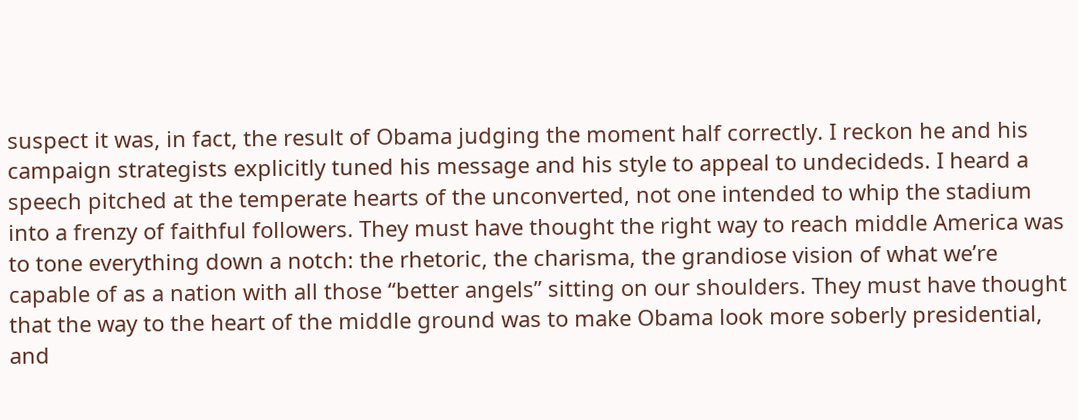suspect it was, in fact, the result of Obama judging the moment half correctly. I reckon he and his campaign strategists explicitly tuned his message and his style to appeal to undecideds. I heard a speech pitched at the temperate hearts of the unconverted, not one intended to whip the stadium into a frenzy of faithful followers. They must have thought the right way to reach middle America was to tone everything down a notch: the rhetoric, the charisma, the grandiose vision of what we’re capable of as a nation with all those “better angels” sitting on our shoulders. They must have thought that the way to the heart of the middle ground was to make Obama look more soberly presidential, and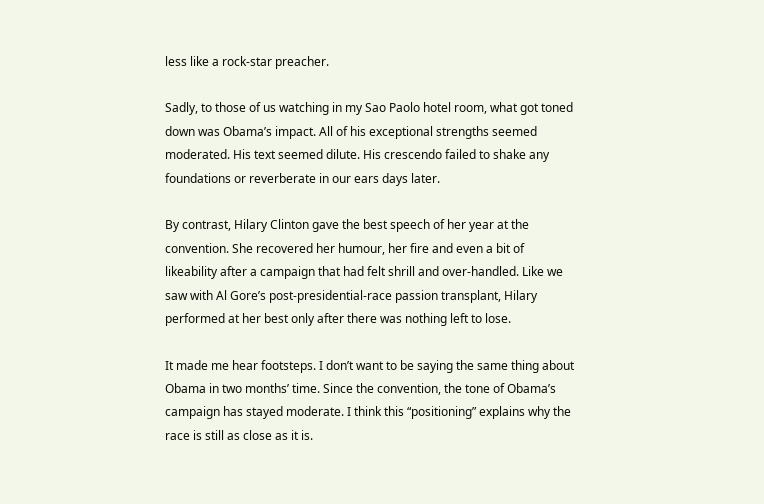less like a rock-star preacher.

Sadly, to those of us watching in my Sao Paolo hotel room, what got toned down was Obama’s impact. All of his exceptional strengths seemed moderated. His text seemed dilute. His crescendo failed to shake any foundations or reverberate in our ears days later.

By contrast, Hilary Clinton gave the best speech of her year at the convention. She recovered her humour, her fire and even a bit of likeability after a campaign that had felt shrill and over-handled. Like we saw with Al Gore’s post-presidential-race passion transplant, Hilary performed at her best only after there was nothing left to lose.

It made me hear footsteps. I don’t want to be saying the same thing about Obama in two months’ time. Since the convention, the tone of Obama’s campaign has stayed moderate. I think this “positioning” explains why the race is still as close as it is.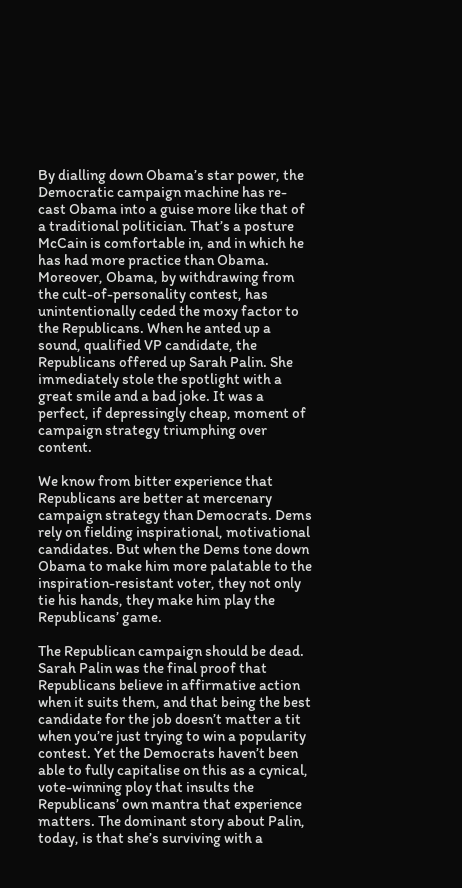By dialling down Obama’s star power, the Democratic campaign machine has re-cast Obama into a guise more like that of a traditional politician. That’s a posture McCain is comfortable in, and in which he has had more practice than Obama. Moreover, Obama, by withdrawing from the cult-of-personality contest, has unintentionally ceded the moxy factor to the Republicans. When he anted up a sound, qualified VP candidate, the Republicans offered up Sarah Palin. She immediately stole the spotlight with a great smile and a bad joke. It was a perfect, if depressingly cheap, moment of campaign strategy triumphing over content.

We know from bitter experience that Republicans are better at mercenary campaign strategy than Democrats. Dems rely on fielding inspirational, motivational candidates. But when the Dems tone down Obama to make him more palatable to the inspiration-resistant voter, they not only tie his hands, they make him play the Republicans’ game.

The Republican campaign should be dead. Sarah Palin was the final proof that Republicans believe in affirmative action when it suits them, and that being the best candidate for the job doesn’t matter a tit when you’re just trying to win a popularity contest. Yet the Democrats haven’t been able to fully capitalise on this as a cynical, vote-winning ploy that insults the Republicans’ own mantra that experience matters. The dominant story about Palin, today, is that she’s surviving with a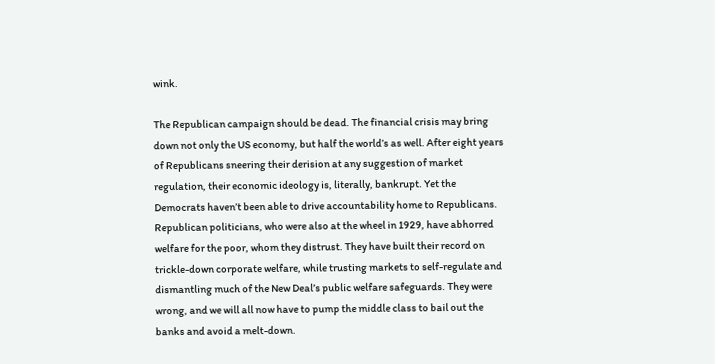wink.

The Republican campaign should be dead. The financial crisis may bring down not only the US economy, but half the world’s as well. After eight years of Republicans sneering their derision at any suggestion of market regulation, their economic ideology is, literally, bankrupt. Yet the Democrats haven’t been able to drive accountability home to Republicans. Republican politicians, who were also at the wheel in 1929, have abhorred welfare for the poor, whom they distrust. They have built their record on trickle-down corporate welfare, while trusting markets to self-regulate and dismantling much of the New Deal’s public welfare safeguards. They were wrong, and we will all now have to pump the middle class to bail out the banks and avoid a melt-down.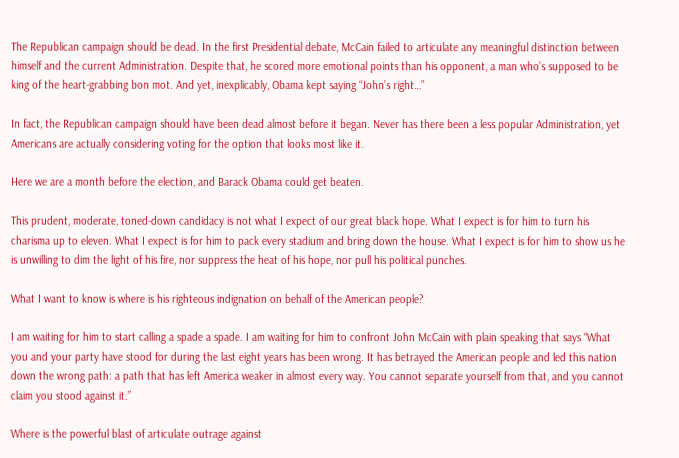The Republican campaign should be dead. In the first Presidential debate, McCain failed to articulate any meaningful distinction between himself and the current Administration. Despite that, he scored more emotional points than his opponent, a man who’s supposed to be king of the heart-grabbing bon mot. And yet, inexplicably, Obama kept saying “John’s right…”

In fact, the Republican campaign should have been dead almost before it began. Never has there been a less popular Administration, yet Americans are actually considering voting for the option that looks most like it.

Here we are a month before the election, and Barack Obama could get beaten.

This prudent, moderate, toned-down candidacy is not what I expect of our great black hope. What I expect is for him to turn his charisma up to eleven. What I expect is for him to pack every stadium and bring down the house. What I expect is for him to show us he is unwilling to dim the light of his fire, nor suppress the heat of his hope, nor pull his political punches.

What I want to know is where is his righteous indignation on behalf of the American people?

I am waiting for him to start calling a spade a spade. I am waiting for him to confront John McCain with plain speaking that says “What you and your party have stood for during the last eight years has been wrong. It has betrayed the American people and led this nation down the wrong path: a path that has left America weaker in almost every way. You cannot separate yourself from that, and you cannot claim you stood against it.”

Where is the powerful blast of articulate outrage against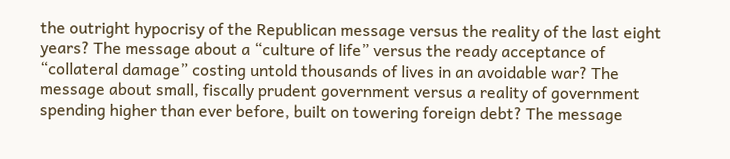the outright hypocrisy of the Republican message versus the reality of the last eight years? The message about a “culture of life” versus the ready acceptance of “collateral damage” costing untold thousands of lives in an avoidable war? The message about small, fiscally prudent government versus a reality of government spending higher than ever before, built on towering foreign debt? The message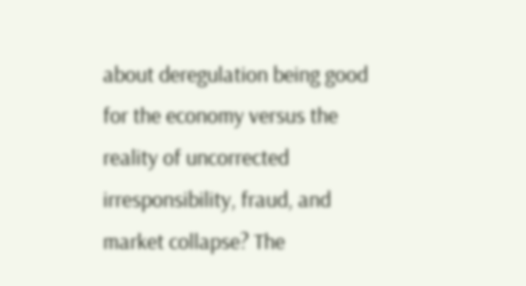about deregulation being good for the economy versus the reality of uncorrected irresponsibility, fraud, and market collapse? The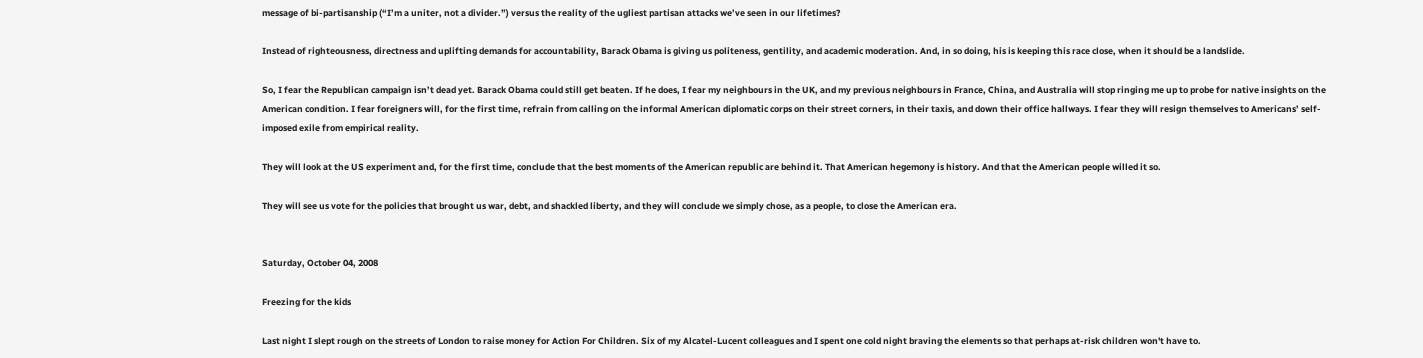message of bi-partisanship (“I’m a uniter, not a divider.”) versus the reality of the ugliest partisan attacks we’ve seen in our lifetimes?

Instead of righteousness, directness and uplifting demands for accountability, Barack Obama is giving us politeness, gentility, and academic moderation. And, in so doing, his is keeping this race close, when it should be a landslide.

So, I fear the Republican campaign isn’t dead yet. Barack Obama could still get beaten. If he does, I fear my neighbours in the UK, and my previous neighbours in France, China, and Australia will stop ringing me up to probe for native insights on the American condition. I fear foreigners will, for the first time, refrain from calling on the informal American diplomatic corps on their street corners, in their taxis, and down their office hallways. I fear they will resign themselves to Americans’ self-imposed exile from empirical reality.

They will look at the US experiment and, for the first time, conclude that the best moments of the American republic are behind it. That American hegemony is history. And that the American people willed it so.

They will see us vote for the policies that brought us war, debt, and shackled liberty, and they will conclude we simply chose, as a people, to close the American era.


Saturday, October 04, 2008

Freezing for the kids

Last night I slept rough on the streets of London to raise money for Action For Children. Six of my Alcatel-Lucent colleagues and I spent one cold night braving the elements so that perhaps at-risk children won't have to.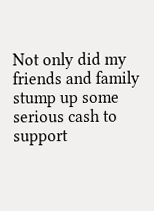Not only did my friends and family stump up some serious cash to support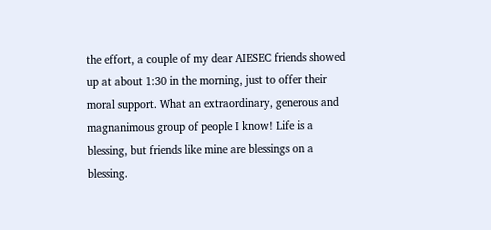the effort, a couple of my dear AIESEC friends showed up at about 1:30 in the morning, just to offer their moral support. What an extraordinary, generous and magnanimous group of people I know! Life is a blessing, but friends like mine are blessings on a blessing.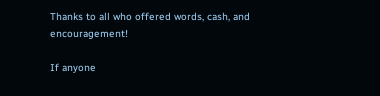Thanks to all who offered words, cash, and encouragement!

If anyone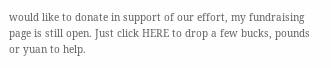would like to donate in support of our effort, my fundraising page is still open. Just click HERE to drop a few bucks, pounds or yuan to help.